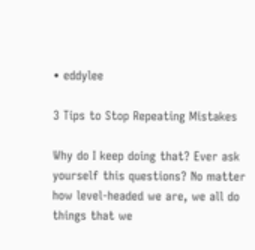• eddylee

3 Tips to Stop Repeating Mistakes

Why do I keep doing that? Ever ask yourself this questions? No matter how level-headed we are, we all do things that we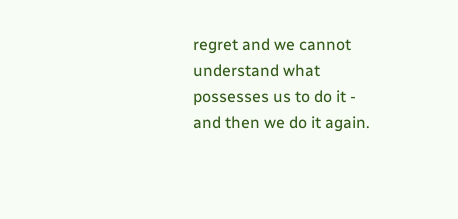regret and we cannot understand what possesses us to do it - and then we do it again.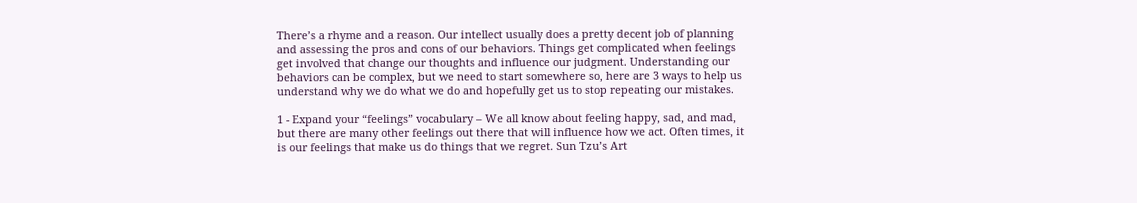There’s a rhyme and a reason. Our intellect usually does a pretty decent job of planning and assessing the pros and cons of our behaviors. Things get complicated when feelings get involved that change our thoughts and influence our judgment. Understanding our behaviors can be complex, but we need to start somewhere so, here are 3 ways to help us understand why we do what we do and hopefully get us to stop repeating our mistakes.

1 - Expand your “feelings” vocabulary – We all know about feeling happy, sad, and mad, but there are many other feelings out there that will influence how we act. Often times, it is our feelings that make us do things that we regret. Sun Tzu’s Art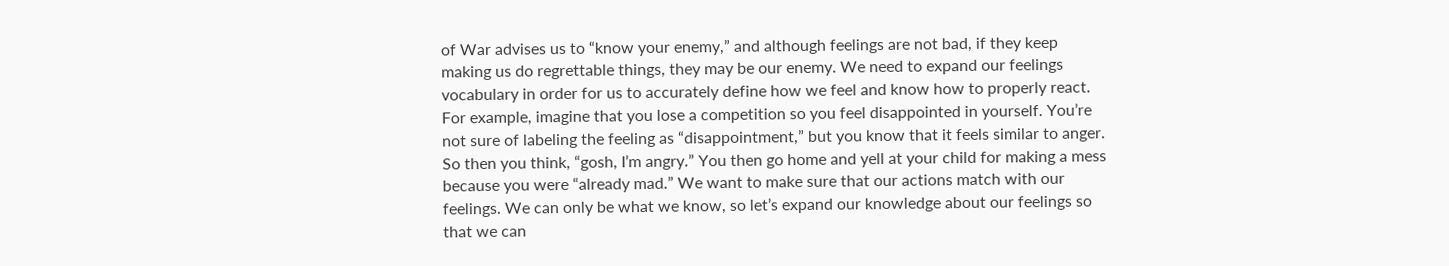of War advises us to “know your enemy,” and although feelings are not bad, if they keep making us do regrettable things, they may be our enemy. We need to expand our feelings vocabulary in order for us to accurately define how we feel and know how to properly react. For example, imagine that you lose a competition so you feel disappointed in yourself. You’re not sure of labeling the feeling as “disappointment,” but you know that it feels similar to anger. So then you think, “gosh, I’m angry.” You then go home and yell at your child for making a mess because you were “already mad.” We want to make sure that our actions match with our feelings. We can only be what we know, so let’s expand our knowledge about our feelings so that we can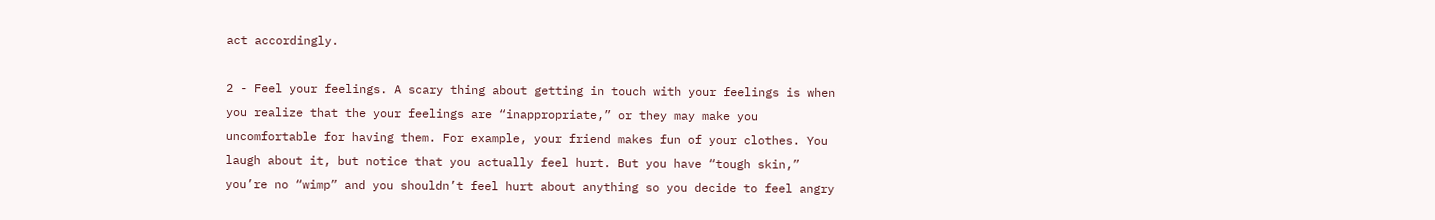act accordingly.

2 - Feel your feelings. A scary thing about getting in touch with your feelings is when you realize that the your feelings are “inappropriate,” or they may make you uncomfortable for having them. For example, your friend makes fun of your clothes. You laugh about it, but notice that you actually feel hurt. But you have “tough skin,” you’re no “wimp” and you shouldn’t feel hurt about anything so you decide to feel angry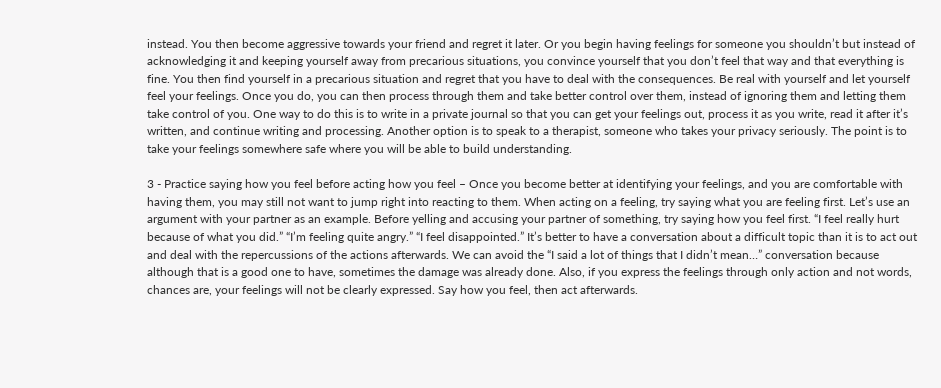instead. You then become aggressive towards your friend and regret it later. Or you begin having feelings for someone you shouldn’t but instead of acknowledging it and keeping yourself away from precarious situations, you convince yourself that you don’t feel that way and that everything is fine. You then find yourself in a precarious situation and regret that you have to deal with the consequences. Be real with yourself and let yourself feel your feelings. Once you do, you can then process through them and take better control over them, instead of ignoring them and letting them take control of you. One way to do this is to write in a private journal so that you can get your feelings out, process it as you write, read it after it’s written, and continue writing and processing. Another option is to speak to a therapist, someone who takes your privacy seriously. The point is to take your feelings somewhere safe where you will be able to build understanding.

3 - Practice saying how you feel before acting how you feel – Once you become better at identifying your feelings, and you are comfortable with having them, you may still not want to jump right into reacting to them. When acting on a feeling, try saying what you are feeling first. Let’s use an argument with your partner as an example. Before yelling and accusing your partner of something, try saying how you feel first. “I feel really hurt because of what you did.” “I’m feeling quite angry.” “I feel disappointed.” It’s better to have a conversation about a difficult topic than it is to act out and deal with the repercussions of the actions afterwards. We can avoid the “I said a lot of things that I didn’t mean…” conversation because although that is a good one to have, sometimes the damage was already done. Also, if you express the feelings through only action and not words, chances are, your feelings will not be clearly expressed. Say how you feel, then act afterwards.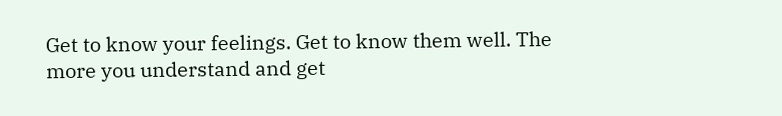Get to know your feelings. Get to know them well. The more you understand and get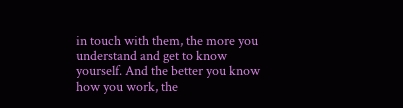in touch with them, the more you understand and get to know yourself. And the better you know how you work, the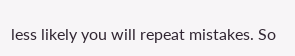less likely you will repeat mistakes. So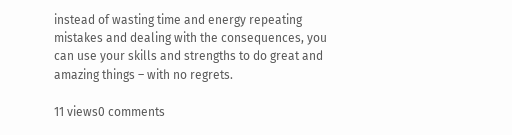instead of wasting time and energy repeating mistakes and dealing with the consequences, you can use your skills and strengths to do great and amazing things – with no regrets.

11 views0 comments